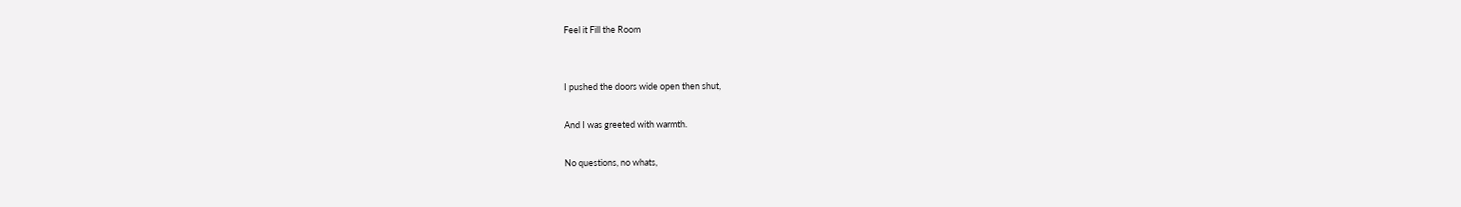Feel it Fill the Room


I pushed the doors wide open then shut,

And I was greeted with warmth.

No questions, no whats,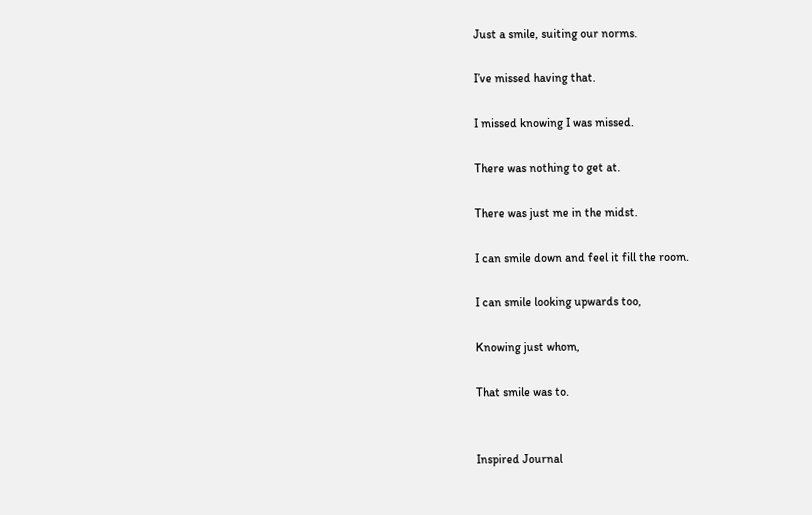Just a smile, suiting our norms.

I’ve missed having that.

I missed knowing I was missed.

There was nothing to get at.

There was just me in the midst.

I can smile down and feel it fill the room.

I can smile looking upwards too,

Knowing just whom,

That smile was to.


Inspired Journal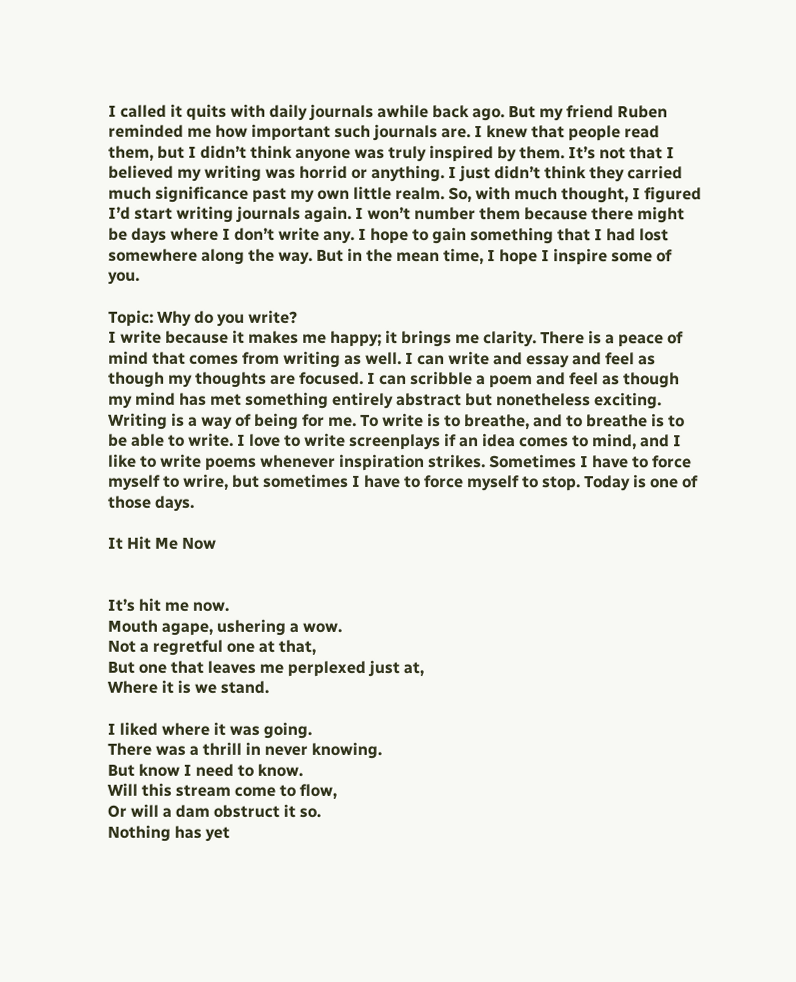I called it quits with daily journals awhile back ago. But my friend Ruben reminded me how important such journals are. I knew that people read them, but I didn’t think anyone was truly inspired by them. It’s not that I believed my writing was horrid or anything. I just didn’t think they carried much significance past my own little realm. So, with much thought, I figured I’d start writing journals again. I won’t number them because there might be days where I don’t write any. I hope to gain something that I had lost somewhere along the way. But in the mean time, I hope I inspire some of you.

Topic: Why do you write?
I write because it makes me happy; it brings me clarity. There is a peace of mind that comes from writing as well. I can write and essay and feel as though my thoughts are focused. I can scribble a poem and feel as though my mind has met something entirely abstract but nonetheless exciting. Writing is a way of being for me. To write is to breathe, and to breathe is to be able to write. I love to write screenplays if an idea comes to mind, and I like to write poems whenever inspiration strikes. Sometimes I have to force myself to wrire, but sometimes I have to force myself to stop. Today is one of those days.

It Hit Me Now


It’s hit me now.
Mouth agape, ushering a wow.
Not a regretful one at that,
But one that leaves me perplexed just at,
Where it is we stand.

I liked where it was going.
There was a thrill in never knowing.
But know I need to know.
Will this stream come to flow,
Or will a dam obstruct it so.
Nothing has yet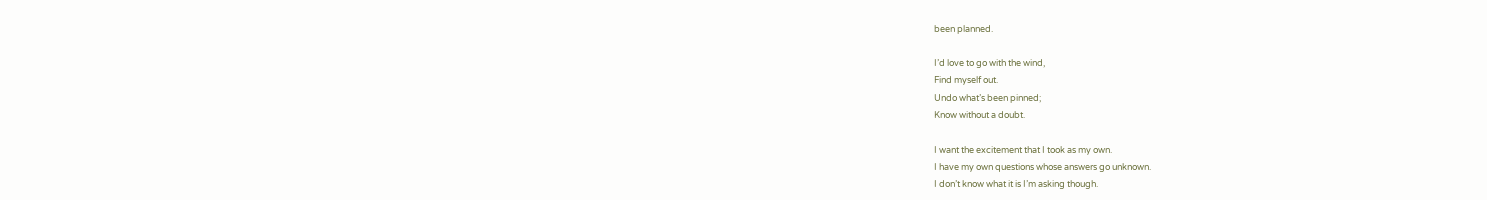been planned.

I’d love to go with the wind,
Find myself out.
Undo what’s been pinned;
Know without a doubt.

I want the excitement that I took as my own.
I have my own questions whose answers go unknown.
I don’t know what it is I’m asking though.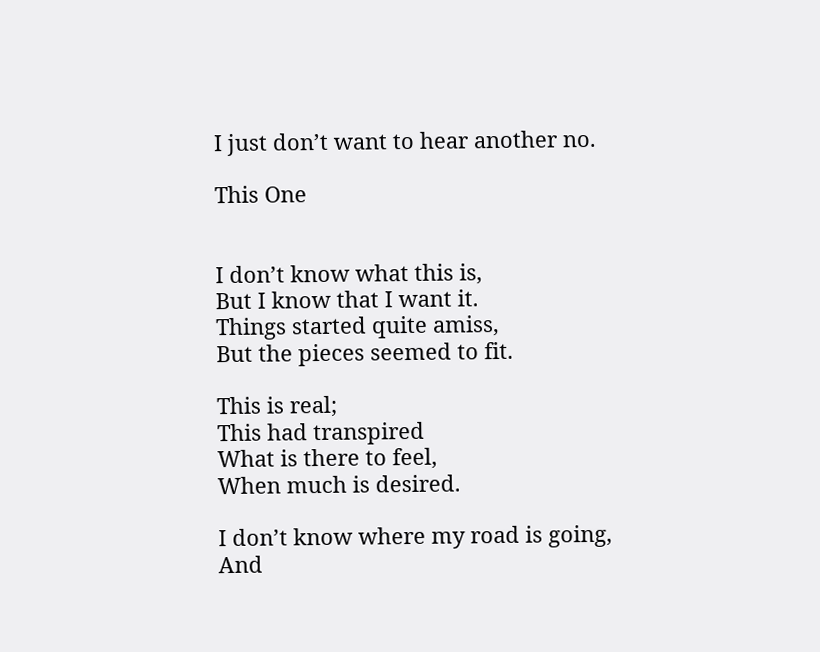I just don’t want to hear another no.

This One


I don’t know what this is,
But I know that I want it.
Things started quite amiss,
But the pieces seemed to fit.

This is real;
This had transpired
What is there to feel,
When much is desired.

I don’t know where my road is going,
And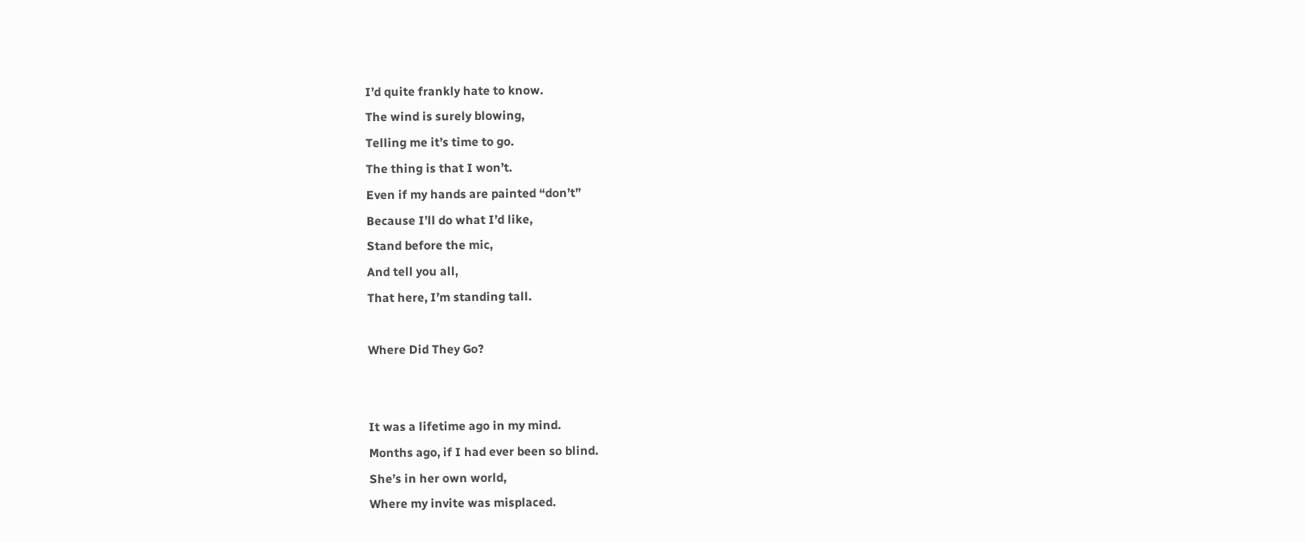I’d quite frankly hate to know.
The wind is surely blowing,
Telling me it’s time to go.
The thing is that I won’t.
Even if my hands are painted “don’t”
Because I’ll do what I’d like,
Stand before the mic,
And tell you all,
That here, I’m standing tall.

Where Did They Go?


It was a lifetime ago in my mind.
Months ago, if I had ever been so blind.
She’s in her own world,
Where my invite was misplaced.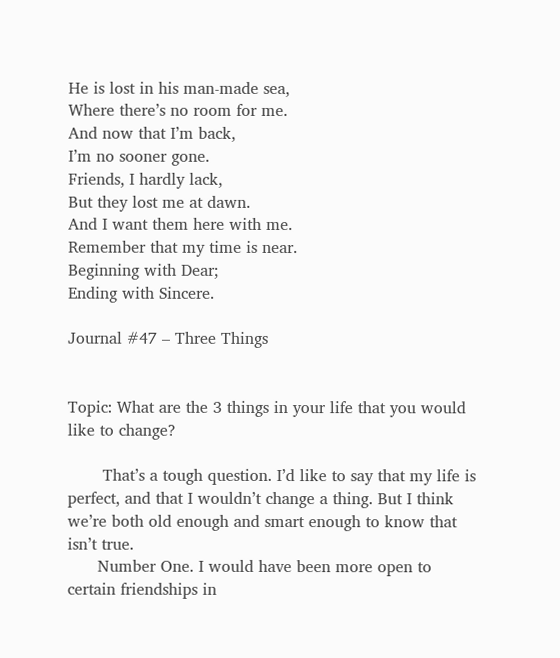He is lost in his man-made sea,
Where there’s no room for me.
And now that I’m back,
I’m no sooner gone.
Friends, I hardly lack,
But they lost me at dawn.
And I want them here with me.
Remember that my time is near.
Beginning with Dear;
Ending with Sincere.

Journal #47 – Three Things


Topic: What are the 3 things in your life that you would like to change?

       That’s a tough question. I’d like to say that my life is perfect, and that I wouldn’t change a thing. But I think we’re both old enough and smart enough to know that isn’t true.
      Number One. I would have been more open to certain friendships in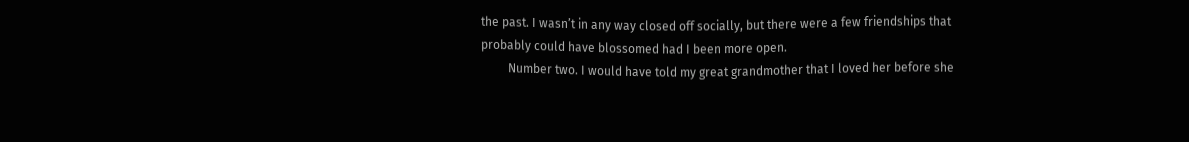the past. I wasn’t in any way closed off socially, but there were a few friendships that probably could have blossomed had I been more open.
         Number two. I would have told my great grandmother that I loved her before she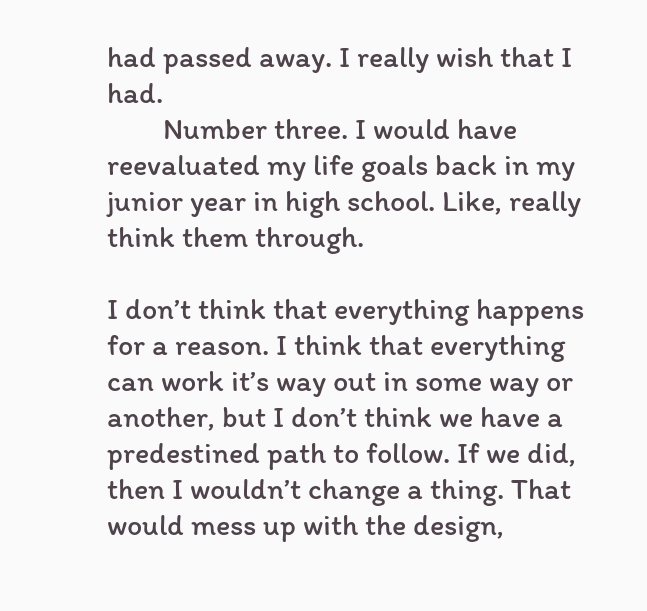had passed away. I really wish that I had.
        Number three. I would have reevaluated my life goals back in my junior year in high school. Like, really think them through.

I don’t think that everything happens for a reason. I think that everything can work it’s way out in some way or another, but I don’t think we have a predestined path to follow. If we did, then I wouldn’t change a thing. That would mess up with the design,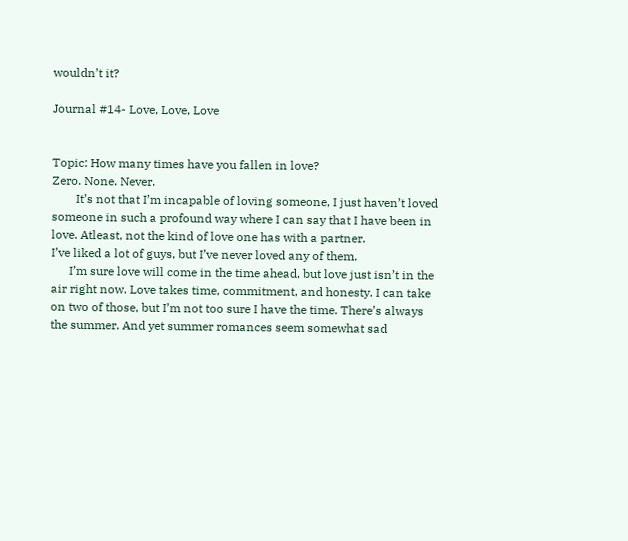wouldn’t it?

Journal #14- Love, Love, Love


Topic: How many times have you fallen in love?
Zero. None. Never.
        It’s not that I’m incapable of loving someone, I just haven’t loved someone in such a profound way where I can say that I have been in love. Atleast, not the kind of love one has with a partner.
I’ve liked a lot of guys, but I’ve never loved any of them.
      I’m sure love will come in the time ahead, but love just isn’t in the air right now. Love takes time, commitment, and honesty. I can take on two of those, but I’m not too sure I have the time. There’s always the summer. And yet summer romances seem somewhat sad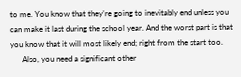to me. You know that they’re going to inevitably end unless you can make it last during the school year. And the worst part is that you know that it will most likely end; right from the start too.
      Also, you need a significant other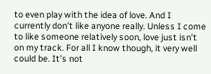to even play with the idea of love. And I currently don’t like anyone really. Unless I come to like someone relatively soon, love just isn’t on my track. For all I know though, it very well could be. It’s not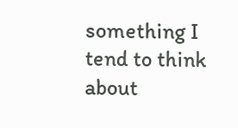something I tend to think about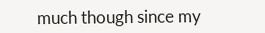much though since my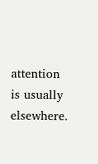attention is usually elsewhere.